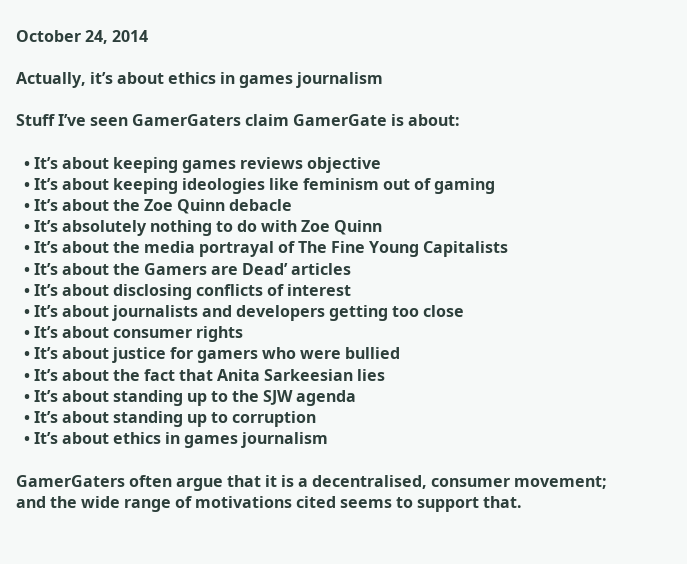October 24, 2014

Actually, it’s about ethics in games journalism

Stuff I’ve seen GamerGaters claim GamerGate is about:

  • It’s about keeping games reviews objective
  • It’s about keeping ideologies like feminism out of gaming
  • It’s about the Zoe Quinn debacle
  • It’s absolutely nothing to do with Zoe Quinn
  • It’s about the media portrayal of The Fine Young Capitalists
  • It’s about the Gamers are Dead’ articles
  • It’s about disclosing conflicts of interest
  • It’s about journalists and developers getting too close
  • It’s about consumer rights
  • It’s about justice for gamers who were bullied
  • It’s about the fact that Anita Sarkeesian lies
  • It’s about standing up to the SJW agenda
  • It’s about standing up to corruption
  • It’s about ethics in games journalism

GamerGaters often argue that it is a decentralised, consumer movement; and the wide range of motivations cited seems to support that.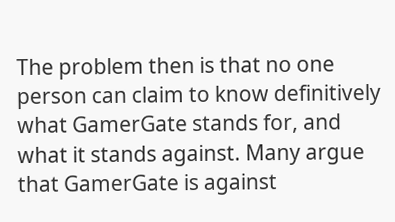The problem then is that no one person can claim to know definitively what GamerGate stands for, and what it stands against. Many argue that GamerGate is against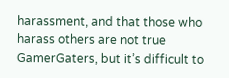harassment, and that those who harass others are not true GamerGaters, but it’s difficult to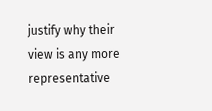justify why their view is any more representative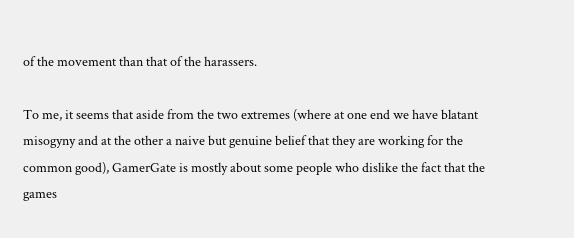of the movement than that of the harassers.

To me, it seems that aside from the two extremes (where at one end we have blatant misogyny and at the other a naive but genuine belief that they are working for the common good), GamerGate is mostly about some people who dislike the fact that the games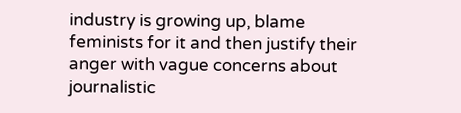industry is growing up, blame feminists for it and then justify their anger with vague concerns about journalistic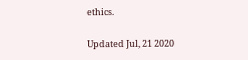ethics.

Updated Jul, 21 2020